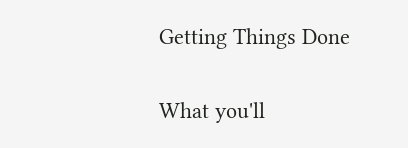Getting Things Done

What you'll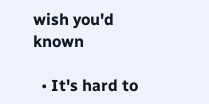wish you'd known

  • It's hard to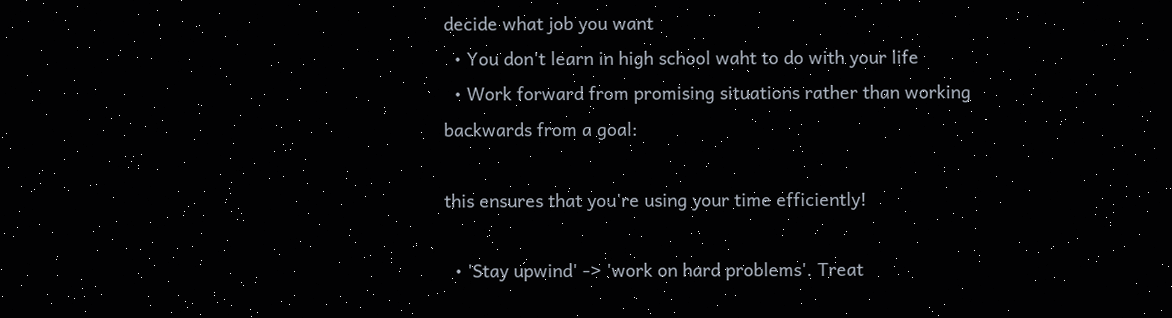decide what job you want
  • You don't learn in high school waht to do with your life
  • Work forward from promising situations rather than working backwards from a goal:

this ensures that you're using your time efficiently!

  • 'Stay upwind' -> 'work on hard problems'. Treat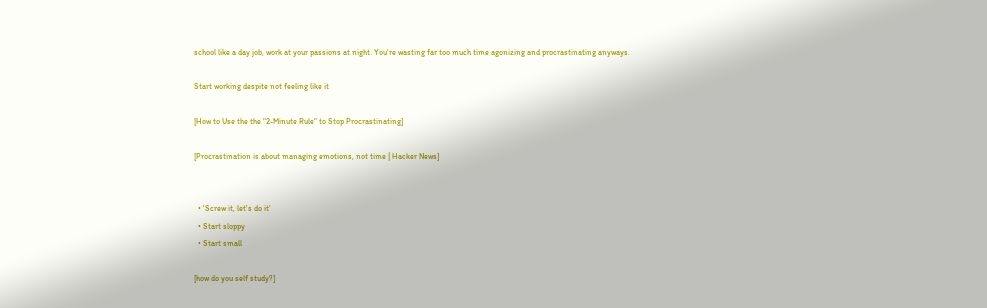school like a day job, work at your passions at night. You're wasting far too much time agonizing and procrastinating anyways.

Start working despite not feeling like it

[How to Use the the "2-Minute Rule" to Stop Procrastinating]

[Procrastination is about managing emotions, not time | Hacker News]


  • 'Screw it, let's do it'
  • Start sloppy
  • Start small

[how do you self study?]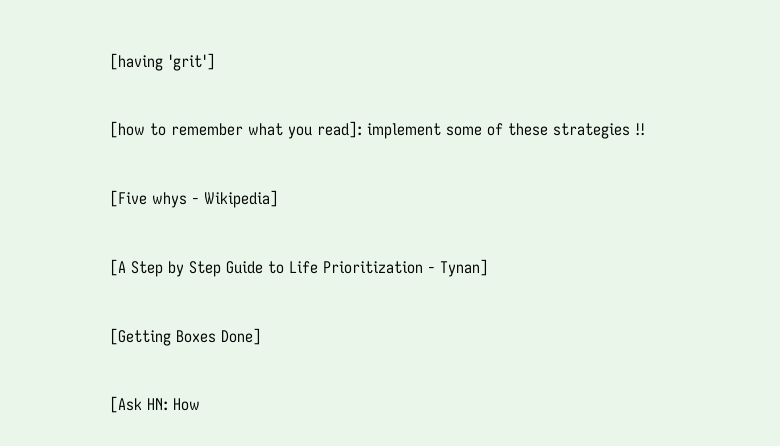[having 'grit']

[how to remember what you read]: implement some of these strategies !!

[Five whys - Wikipedia]

[A Step by Step Guide to Life Prioritization - Tynan]

[Getting Boxes Done]

[Ask HN: How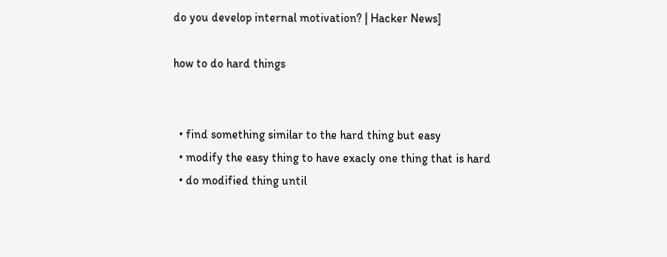do you develop internal motivation? | Hacker News]

how to do hard things


  • find something similar to the hard thing but easy
  • modify the easy thing to have exacly one thing that is hard
  • do modified thing until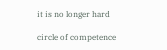it is no longer hard

circle of competence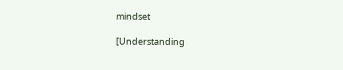mindset

[Understanding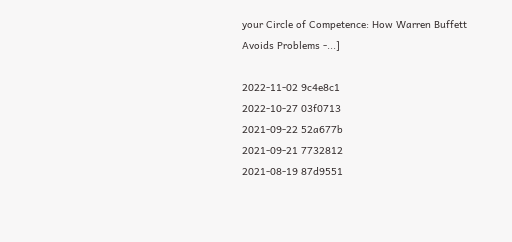your Circle of Competence: How Warren Buffett Avoids Problems -...]

2022-11-02 9c4e8c1
2022-10-27 03f0713
2021-09-22 52a677b
2021-09-21 7732812
2021-08-19 87d9551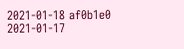2021-01-18 af0b1e0
2021-01-17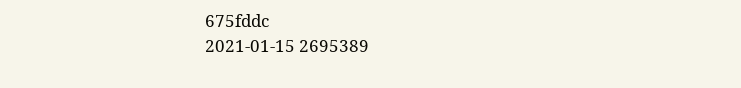675fddc
2021-01-15 2695389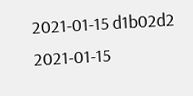2021-01-15 d1b02d2
2021-01-15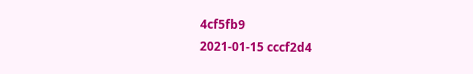4cf5fb9
2021-01-15 cccf2d4